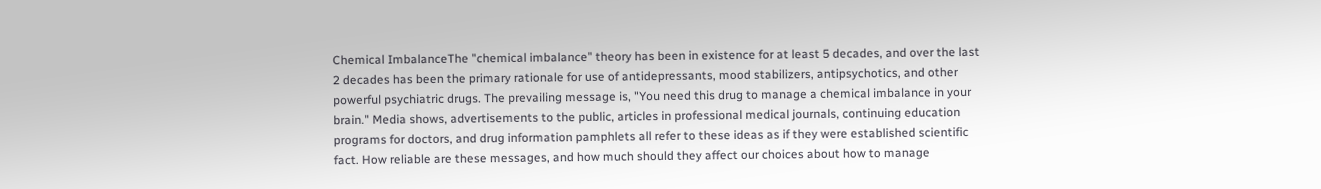Chemical ImbalanceThe "chemical imbalance" theory has been in existence for at least 5 decades, and over the last 2 decades has been the primary rationale for use of antidepressants, mood stabilizers, antipsychotics, and other powerful psychiatric drugs. The prevailing message is, "You need this drug to manage a chemical imbalance in your brain." Media shows, advertisements to the public, articles in professional medical journals, continuing education programs for doctors, and drug information pamphlets all refer to these ideas as if they were established scientific fact. How reliable are these messages, and how much should they affect our choices about how to manage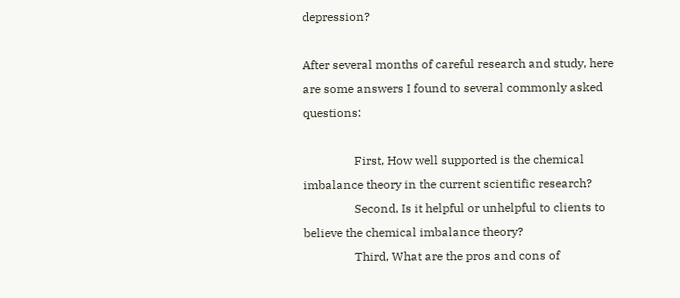depression?

After several months of careful research and study, here are some answers I found to several commonly asked questions:

                 First, How well supported is the chemical imbalance theory in the current scientific research?
                 Second, Is it helpful or unhelpful to clients to believe the chemical imbalance theory?
                 Third, What are the pros and cons of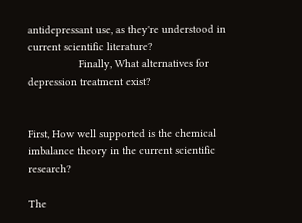antidepressant use, as they're understood in current scientific literature?
                 Finally, What alternatives for depression treatment exist?


First, How well supported is the chemical imbalance theory in the current scientific research?

The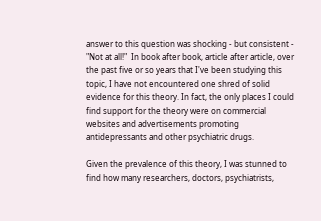answer to this question was shocking - but consistent - "Not at all!"  In book after book, article after article, over the past five or so years that I've been studying this topic, I have not encountered one shred of solid evidence for this theory. In fact, the only places I could find support for the theory were on commercial websites and advertisements promoting antidepressants and other psychiatric drugs.

Given the prevalence of this theory, I was stunned to find how many researchers, doctors, psychiatrists,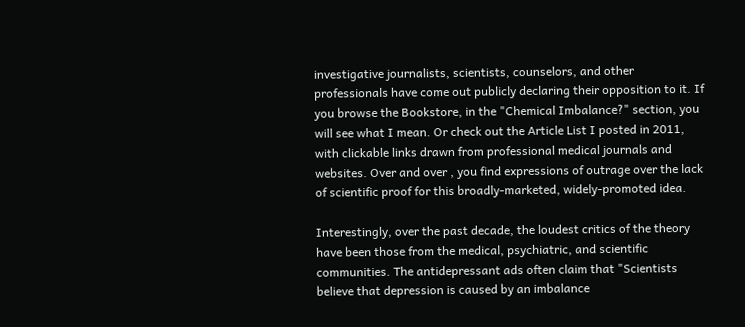investigative journalists, scientists, counselors, and other professionals have come out publicly declaring their opposition to it. If you browse the Bookstore, in the "Chemical Imbalance?" section, you will see what I mean. Or check out the Article List I posted in 2011, with clickable links drawn from professional medical journals and websites. Over and over , you find expressions of outrage over the lack of scientific proof for this broadly-marketed, widely-promoted idea.

Interestingly, over the past decade, the loudest critics of the theory have been those from the medical, psychiatric, and scientific communities. The antidepressant ads often claim that "Scientists believe that depression is caused by an imbalance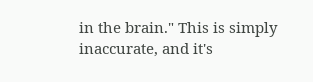in the brain." This is simply inaccurate, and it's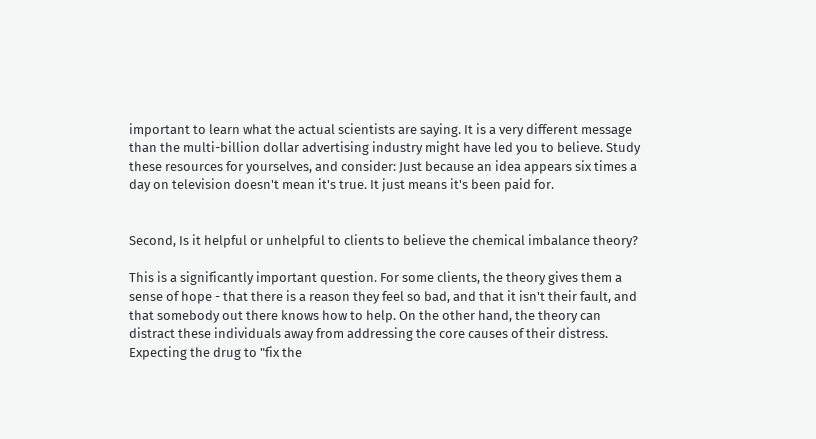important to learn what the actual scientists are saying. It is a very different message than the multi-billion dollar advertising industry might have led you to believe. Study these resources for yourselves, and consider: Just because an idea appears six times a day on television doesn't mean it's true. It just means it's been paid for.


Second, Is it helpful or unhelpful to clients to believe the chemical imbalance theory?

This is a significantly important question. For some clients, the theory gives them a sense of hope - that there is a reason they feel so bad, and that it isn't their fault, and that somebody out there knows how to help. On the other hand, the theory can distract these individuals away from addressing the core causes of their distress. Expecting the drug to "fix the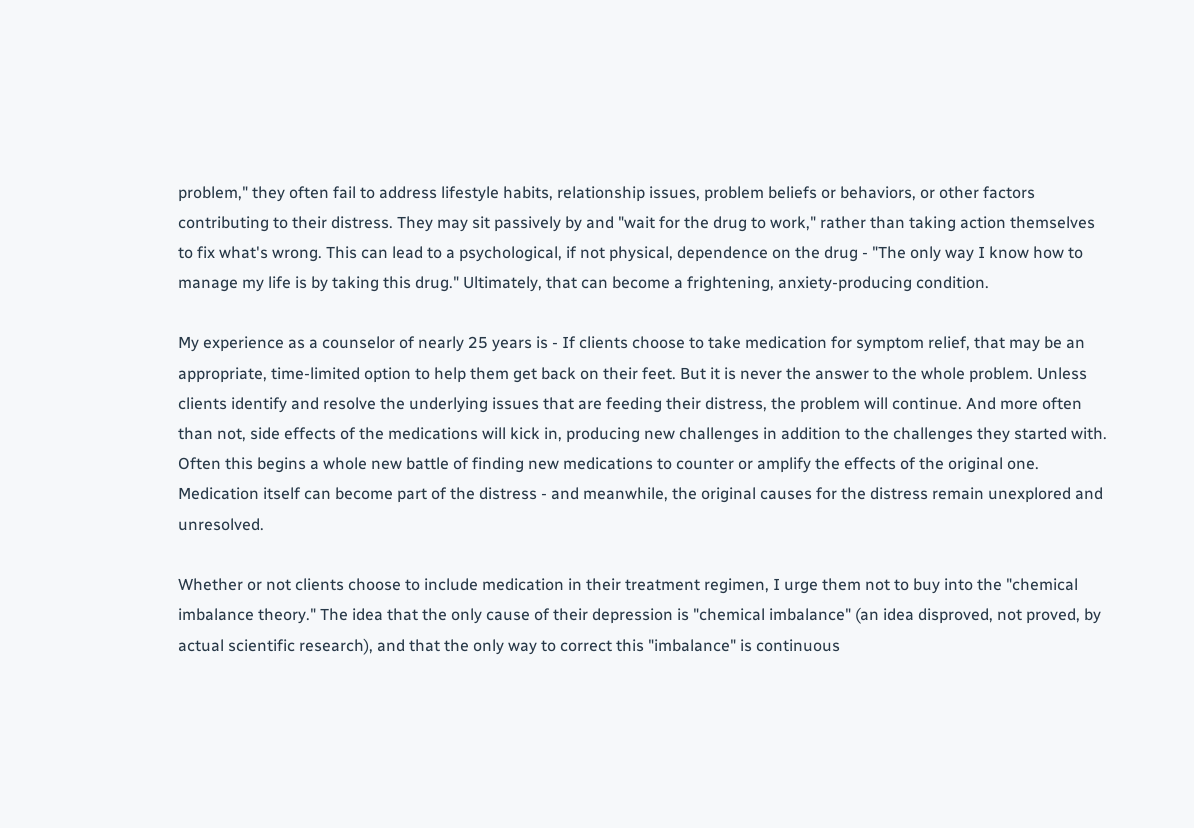problem," they often fail to address lifestyle habits, relationship issues, problem beliefs or behaviors, or other factors contributing to their distress. They may sit passively by and "wait for the drug to work," rather than taking action themselves to fix what's wrong. This can lead to a psychological, if not physical, dependence on the drug - "The only way I know how to manage my life is by taking this drug." Ultimately, that can become a frightening, anxiety-producing condition.

My experience as a counselor of nearly 25 years is - If clients choose to take medication for symptom relief, that may be an appropriate, time-limited option to help them get back on their feet. But it is never the answer to the whole problem. Unless clients identify and resolve the underlying issues that are feeding their distress, the problem will continue. And more often than not, side effects of the medications will kick in, producing new challenges in addition to the challenges they started with. Often this begins a whole new battle of finding new medications to counter or amplify the effects of the original one. Medication itself can become part of the distress - and meanwhile, the original causes for the distress remain unexplored and unresolved.

Whether or not clients choose to include medication in their treatment regimen, I urge them not to buy into the "chemical imbalance theory." The idea that the only cause of their depression is "chemical imbalance" (an idea disproved, not proved, by actual scientific research), and that the only way to correct this "imbalance" is continuous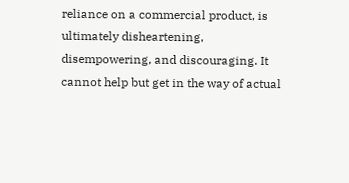reliance on a commercial product, is ultimately disheartening, disempowering, and discouraging. It cannot help but get in the way of actual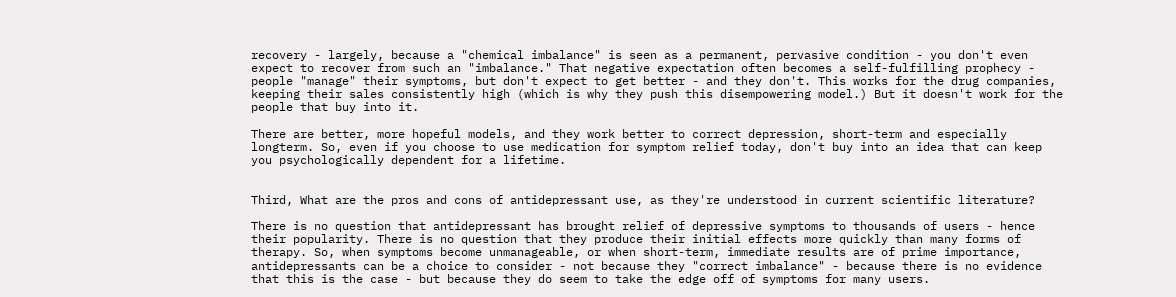recovery - largely, because a "chemical imbalance" is seen as a permanent, pervasive condition - you don't even expect to recover from such an "imbalance." That negative expectation often becomes a self-fulfilling prophecy - people "manage" their symptoms, but don't expect to get better - and they don't. This works for the drug companies, keeping their sales consistently high (which is why they push this disempowering model.) But it doesn't work for the people that buy into it.

There are better, more hopeful models, and they work better to correct depression, short-term and especially longterm. So, even if you choose to use medication for symptom relief today, don't buy into an idea that can keep you psychologically dependent for a lifetime.


Third, What are the pros and cons of antidepressant use, as they're understood in current scientific literature?

There is no question that antidepressant has brought relief of depressive symptoms to thousands of users - hence their popularity. There is no question that they produce their initial effects more quickly than many forms of therapy. So, when symptoms become unmanageable, or when short-term, immediate results are of prime importance, antidepressants can be a choice to consider - not because they "correct imbalance" - because there is no evidence that this is the case - but because they do seem to take the edge off of symptoms for many users.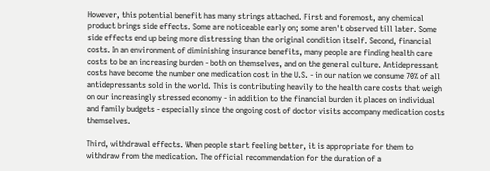However, this potential benefit has many strings attached. First and foremost, any chemical product brings side effects. Some are noticeable early on; some aren't observed till later. Some side effects end up being more distressing than the original condition itself. Second, financial costs. In an environment of diminishing insurance benefits, many people are finding health care costs to be an increasing burden - both on themselves, and on the general culture. Antidepressant costs have become the number one medication cost in the U.S. - in our nation we consume 70% of all antidepressants sold in the world. This is contributing heavily to the health care costs that weigh on our increasingly stressed economy - in addition to the financial burden it places on individual and family budgets - especially since the ongoing cost of doctor visits accompany medication costs themselves.

Third, withdrawal effects. When people start feeling better, it is appropriate for them to withdraw from the medication. The official recommendation for the duration of a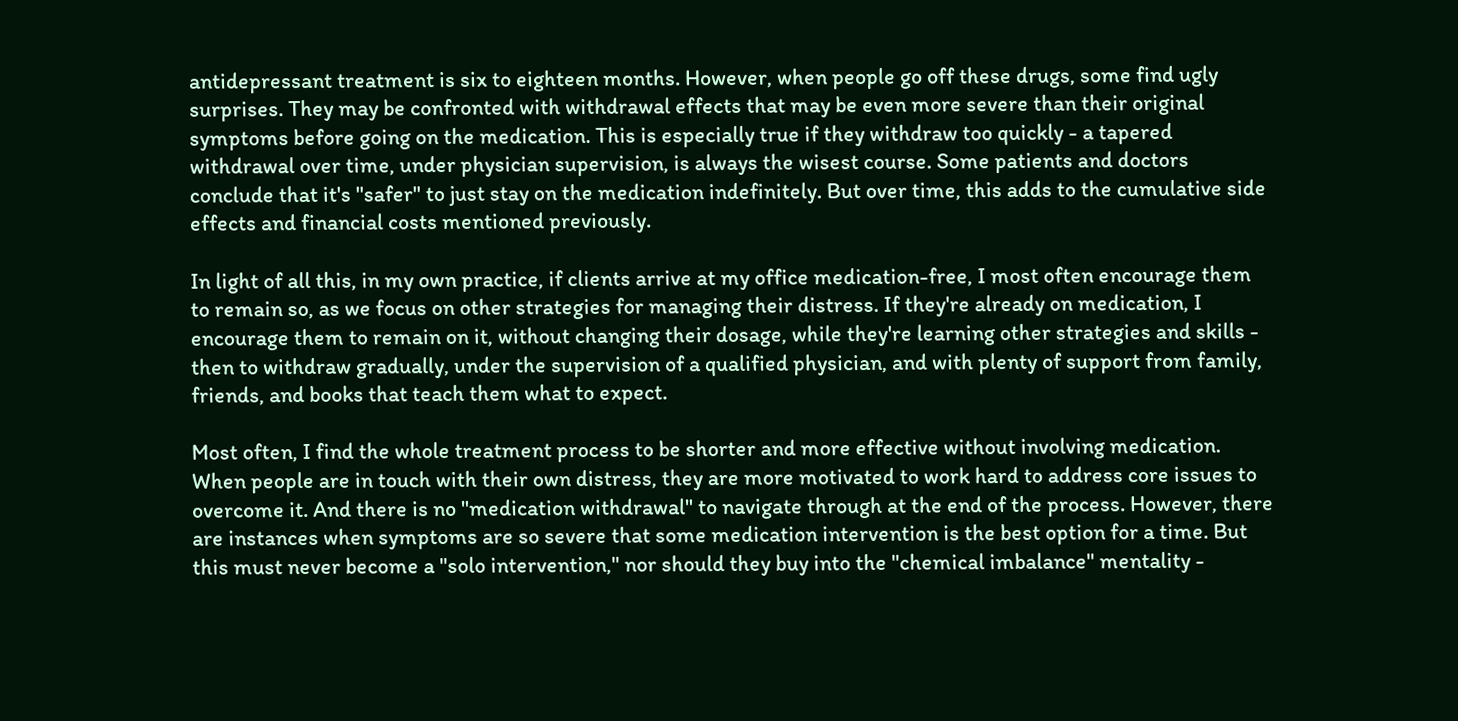antidepressant treatment is six to eighteen months. However, when people go off these drugs, some find ugly surprises. They may be confronted with withdrawal effects that may be even more severe than their original symptoms before going on the medication. This is especially true if they withdraw too quickly - a tapered withdrawal over time, under physician supervision, is always the wisest course. Some patients and doctors conclude that it's "safer" to just stay on the medication indefinitely. But over time, this adds to the cumulative side effects and financial costs mentioned previously.

In light of all this, in my own practice, if clients arrive at my office medication-free, I most often encourage them to remain so, as we focus on other strategies for managing their distress. If they're already on medication, I encourage them to remain on it, without changing their dosage, while they're learning other strategies and skills - then to withdraw gradually, under the supervision of a qualified physician, and with plenty of support from family, friends, and books that teach them what to expect.

Most often, I find the whole treatment process to be shorter and more effective without involving medication. When people are in touch with their own distress, they are more motivated to work hard to address core issues to overcome it. And there is no "medication withdrawal" to navigate through at the end of the process. However, there are instances when symptoms are so severe that some medication intervention is the best option for a time. But this must never become a "solo intervention," nor should they buy into the "chemical imbalance" mentality -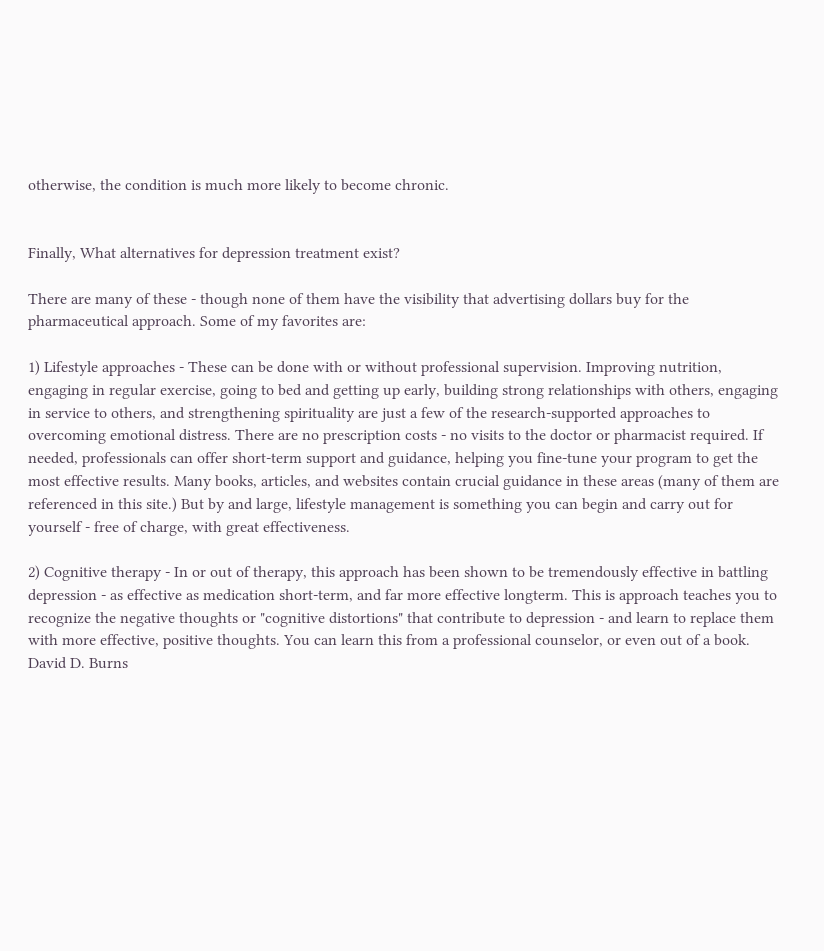otherwise, the condition is much more likely to become chronic.


Finally, What alternatives for depression treatment exist?

There are many of these - though none of them have the visibility that advertising dollars buy for the pharmaceutical approach. Some of my favorites are:

1) Lifestyle approaches - These can be done with or without professional supervision. Improving nutrition, engaging in regular exercise, going to bed and getting up early, building strong relationships with others, engaging in service to others, and strengthening spirituality are just a few of the research-supported approaches to overcoming emotional distress. There are no prescription costs - no visits to the doctor or pharmacist required. If needed, professionals can offer short-term support and guidance, helping you fine-tune your program to get the most effective results. Many books, articles, and websites contain crucial guidance in these areas (many of them are referenced in this site.) But by and large, lifestyle management is something you can begin and carry out for yourself - free of charge, with great effectiveness.

2) Cognitive therapy - In or out of therapy, this approach has been shown to be tremendously effective in battling depression - as effective as medication short-term, and far more effective longterm. This is approach teaches you to recognize the negative thoughts or "cognitive distortions" that contribute to depression - and learn to replace them with more effective, positive thoughts. You can learn this from a professional counselor, or even out of a book. David D. Burns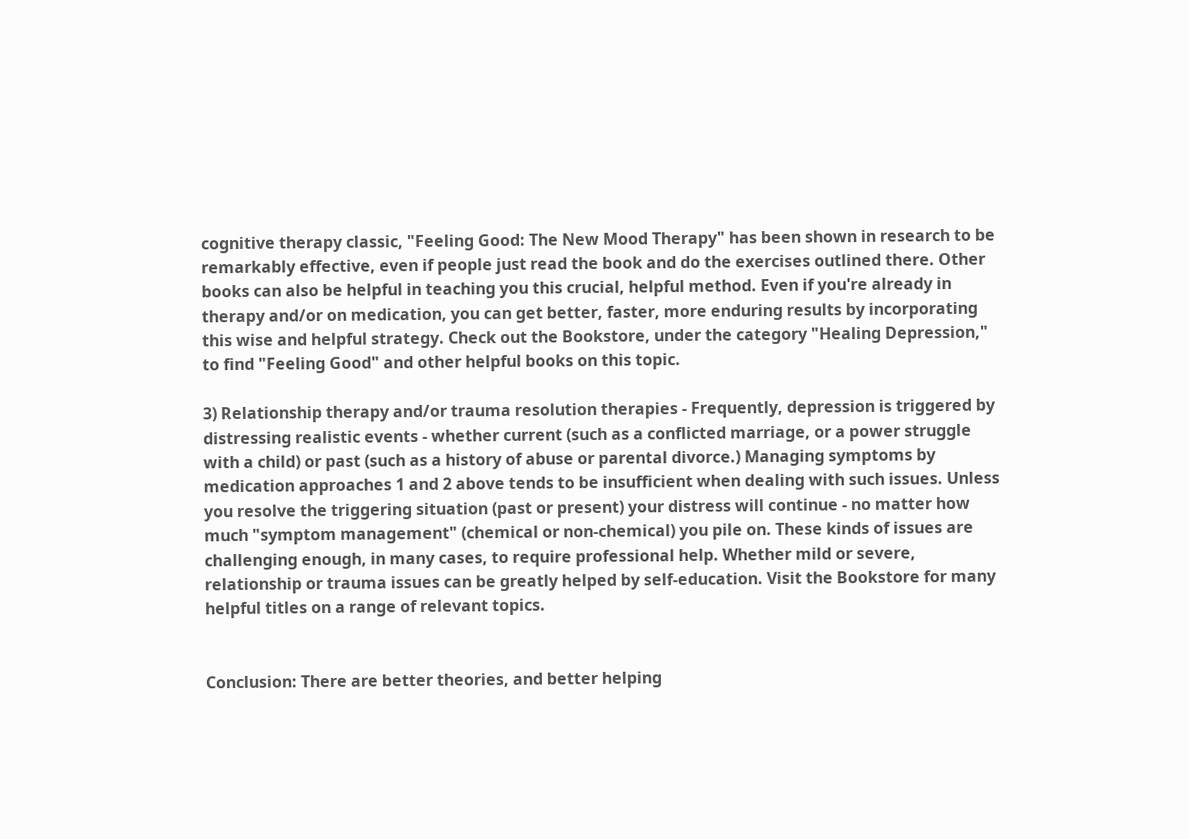cognitive therapy classic, "Feeling Good: The New Mood Therapy" has been shown in research to be remarkably effective, even if people just read the book and do the exercises outlined there. Other books can also be helpful in teaching you this crucial, helpful method. Even if you're already in therapy and/or on medication, you can get better, faster, more enduring results by incorporating this wise and helpful strategy. Check out the Bookstore, under the category "Healing Depression," to find "Feeling Good" and other helpful books on this topic.

3) Relationship therapy and/or trauma resolution therapies - Frequently, depression is triggered by distressing realistic events - whether current (such as a conflicted marriage, or a power struggle with a child) or past (such as a history of abuse or parental divorce.) Managing symptoms by medication approaches 1 and 2 above tends to be insufficient when dealing with such issues. Unless you resolve the triggering situation (past or present) your distress will continue - no matter how much "symptom management" (chemical or non-chemical) you pile on. These kinds of issues are challenging enough, in many cases, to require professional help. Whether mild or severe, relationship or trauma issues can be greatly helped by self-education. Visit the Bookstore for many helpful titles on a range of relevant topics.


Conclusion: There are better theories, and better helping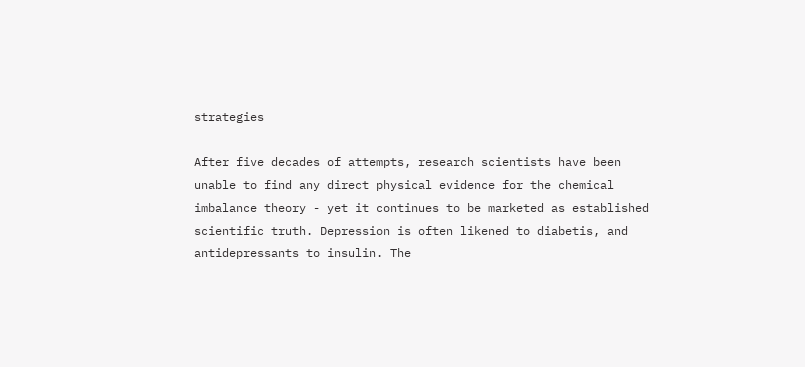strategies

After five decades of attempts, research scientists have been unable to find any direct physical evidence for the chemical imbalance theory - yet it continues to be marketed as established scientific truth. Depression is often likened to diabetis, and antidepressants to insulin. The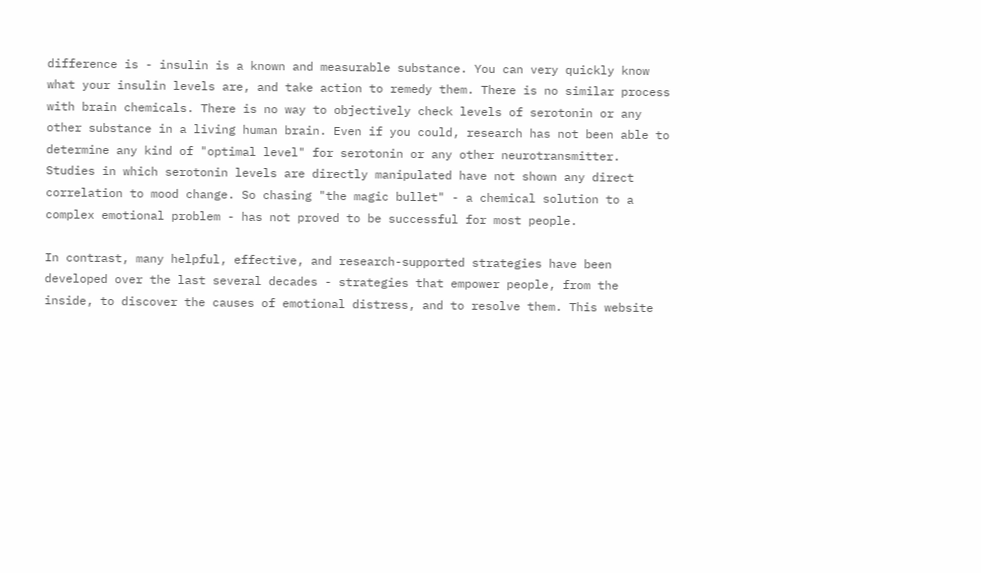difference is - insulin is a known and measurable substance. You can very quickly know what your insulin levels are, and take action to remedy them. There is no similar process with brain chemicals. There is no way to objectively check levels of serotonin or any other substance in a living human brain. Even if you could, research has not been able to determine any kind of "optimal level" for serotonin or any other neurotransmitter. Studies in which serotonin levels are directly manipulated have not shown any direct correlation to mood change. So chasing "the magic bullet" - a chemical solution to a complex emotional problem - has not proved to be successful for most people.

In contrast, many helpful, effective, and research-supported strategies have been developed over the last several decades - strategies that empower people, from the inside, to discover the causes of emotional distress, and to resolve them. This website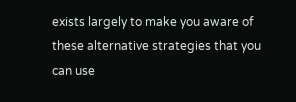exists largely to make you aware of these alternative strategies that you can use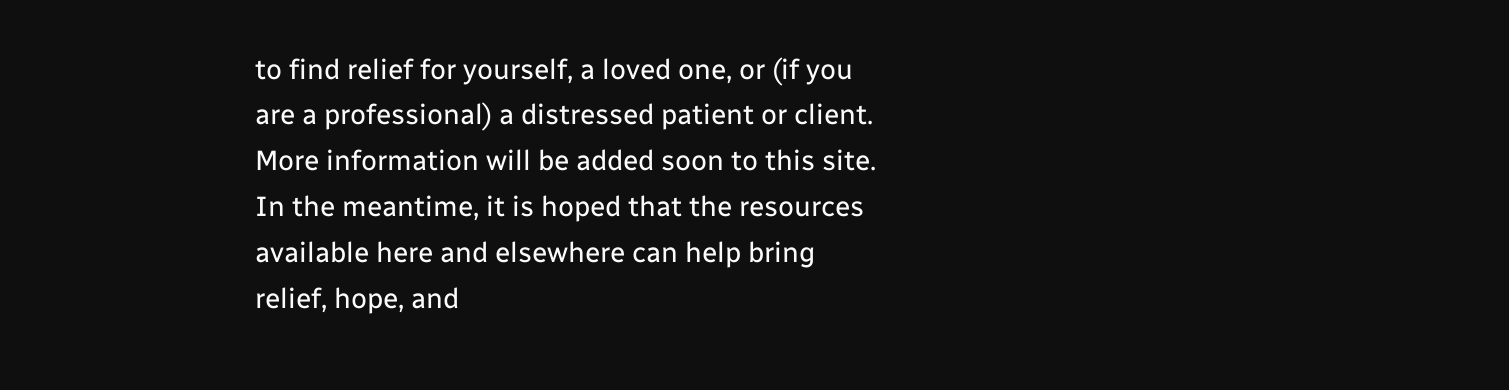to find relief for yourself, a loved one, or (if you are a professional) a distressed patient or client. More information will be added soon to this site. In the meantime, it is hoped that the resources available here and elsewhere can help bring relief, hope, and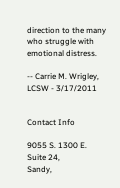direction to the many who struggle with emotional distress.

-- Carrie M. Wrigley, LCSW - 3/17/2011


Contact Info

9055 S. 1300 E. Suite 24,
Sandy,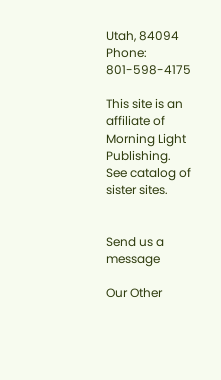Utah, 84094
Phone: 801-598-4175

This site is an affiliate of
Morning Light Publishing.
See catalog of sister sites.


Send us a message

Our Other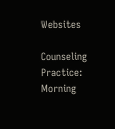Websites

Counseling Practice: Morning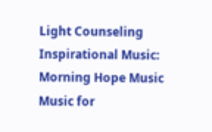Light Counseling
Inspirational Music:
Morning Hope Music
Music for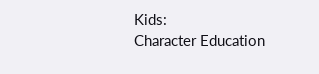Kids:
Character Education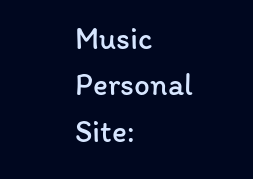Music
Personal Site: